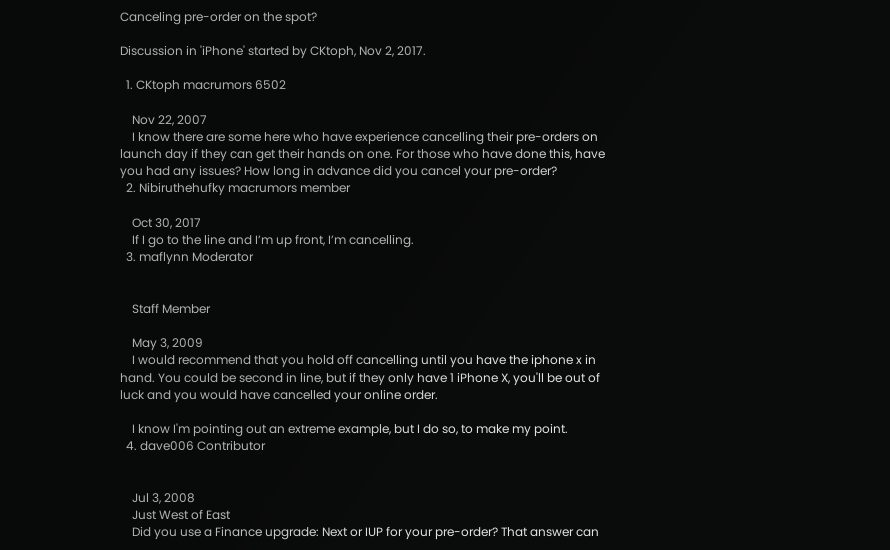Canceling pre-order on the spot?

Discussion in 'iPhone' started by CKtoph, Nov 2, 2017.

  1. CKtoph macrumors 6502

    Nov 22, 2007
    I know there are some here who have experience cancelling their pre-orders on launch day if they can get their hands on one. For those who have done this, have you had any issues? How long in advance did you cancel your pre-order?
  2. Nibiruthehufky macrumors member

    Oct 30, 2017
    If I go to the line and I’m up front, I’m cancelling.
  3. maflynn Moderator


    Staff Member

    May 3, 2009
    I would recommend that you hold off cancelling until you have the iphone x in hand. You could be second in line, but if they only have 1 iPhone X, you'll be out of luck and you would have cancelled your online order.

    I know I'm pointing out an extreme example, but I do so, to make my point.
  4. dave006 Contributor


    Jul 3, 2008
    Just West of East
    Did you use a Finance upgrade: Next or IUP for your pre-order? That answer can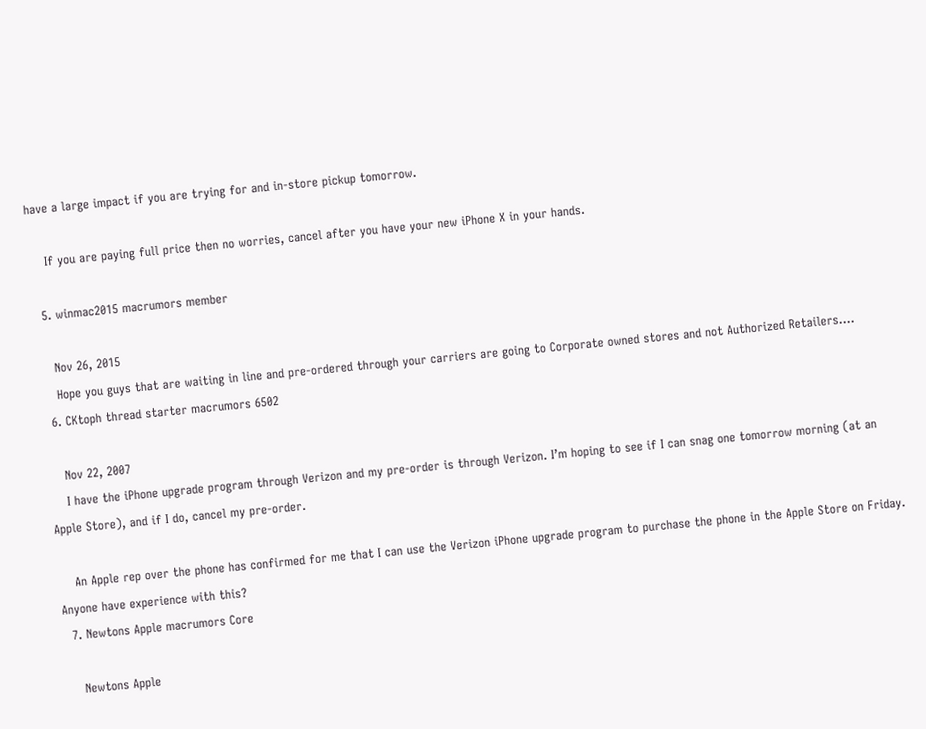have a large impact if you are trying for and in-store pickup tomorrow.

    If you are paying full price then no worries, cancel after you have your new iPhone X in your hands.

  5. winmac2015 macrumors member

    Nov 26, 2015
    Hope you guys that are waiting in line and pre-ordered through your carriers are going to Corporate owned stores and not Authorized Retailers....
  6. CKtoph thread starter macrumors 6502

    Nov 22, 2007
    I have the iPhone upgrade program through Verizon and my pre-order is through Verizon. I’m hoping to see if I can snag one tomorrow morning (at an Apple Store), and if I do, cancel my pre-order.

    An Apple rep over the phone has confirmed for me that I can use the Verizon iPhone upgrade program to purchase the phone in the Apple Store on Friday. Anyone have experience with this?
  7. Newtons Apple macrumors Core

    Newtons Apple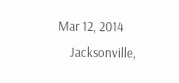Mar 12, 2014
    Jacksonville,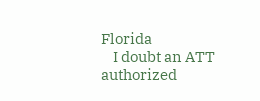Florida
    I doubt an ATT authorized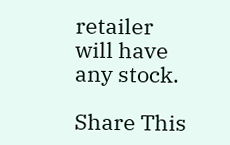retailer will have any stock.

Share This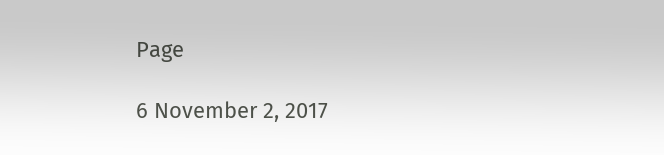Page

6 November 2, 2017